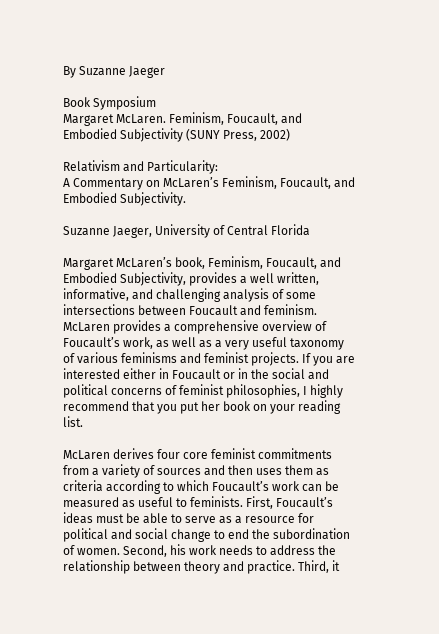By Suzanne Jaeger

Book Symposium
Margaret McLaren. Feminism, Foucault, and Embodied Subjectivity (SUNY Press, 2002)

Relativism and Particularity:
A Commentary on McLaren’s Feminism, Foucault, and Embodied Subjectivity.

Suzanne Jaeger, University of Central Florida

Margaret McLaren’s book, Feminism, Foucault, and Embodied Subjectivity, provides a well written, informative, and challenging analysis of some intersections between Foucault and feminism. McLaren provides a comprehensive overview of Foucault’s work, as well as a very useful taxonomy of various feminisms and feminist projects. If you are interested either in Foucault or in the social and political concerns of feminist philosophies, I highly recommend that you put her book on your reading list.

McLaren derives four core feminist commitments from a variety of sources and then uses them as criteria according to which Foucault’s work can be measured as useful to feminists. First, Foucault’s ideas must be able to serve as a resource for political and social change to end the subordination of women. Second, his work needs to address the relationship between theory and practice. Third, it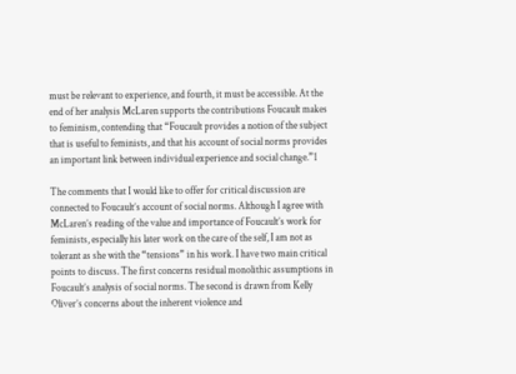must be relevant to experience, and fourth, it must be accessible. At the end of her analysis McLaren supports the contributions Foucault makes to feminism, contending that “Foucault provides a notion of the subject that is useful to feminists, and that his account of social norms provides an important link between individual experience and social change.”1

The comments that I would like to offer for critical discussion are connected to Foucault’s account of social norms. Although I agree with McLaren’s reading of the value and importance of Foucault’s work for feminists, especially his later work on the care of the self, I am not as tolerant as she with the “tensions” in his work. I have two main critical points to discuss. The first concerns residual monolithic assumptions in Foucault’s analysis of social norms. The second is drawn from Kelly Oliver’s concerns about the inherent violence and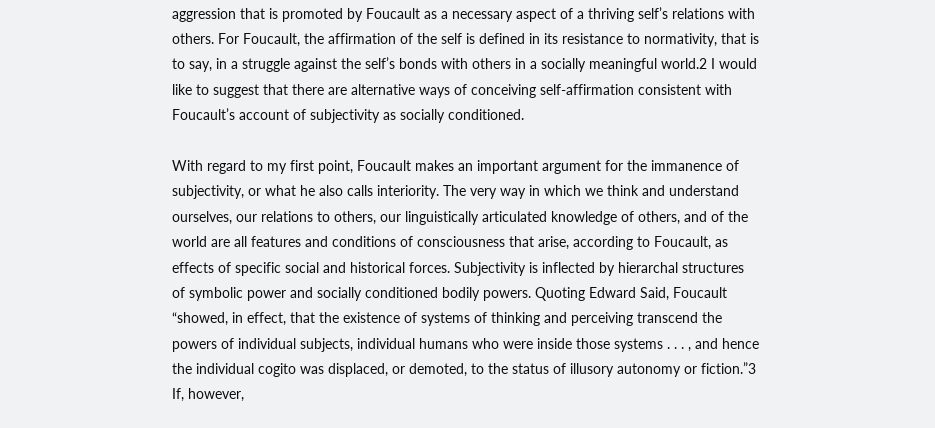aggression that is promoted by Foucault as a necessary aspect of a thriving self’s relations with others. For Foucault, the affirmation of the self is defined in its resistance to normativity, that is to say, in a struggle against the self’s bonds with others in a socially meaningful world.2 I would like to suggest that there are alternative ways of conceiving self-affirmation consistent with Foucault’s account of subjectivity as socially conditioned.

With regard to my first point, Foucault makes an important argument for the immanence of subjectivity, or what he also calls interiority. The very way in which we think and understand ourselves, our relations to others, our linguistically articulated knowledge of others, and of the world are all features and conditions of consciousness that arise, according to Foucault, as effects of specific social and historical forces. Subjectivity is inflected by hierarchal structures of symbolic power and socially conditioned bodily powers. Quoting Edward Said, Foucault “showed, in effect, that the existence of systems of thinking and perceiving transcend the powers of individual subjects, individual humans who were inside those systems . . . , and hence the individual cogito was displaced, or demoted, to the status of illusory autonomy or fiction.”3 If, however,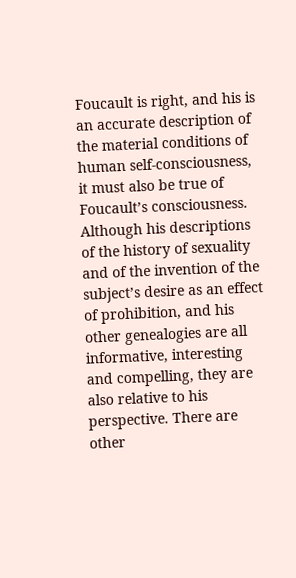Foucault is right, and his is an accurate description of the material conditions of human self-consciousness, it must also be true of Foucault’s consciousness. Although his descriptions of the history of sexuality and of the invention of the subject’s desire as an effect of prohibition, and his other genealogies are all informative, interesting and compelling, they are also relative to his perspective. There are other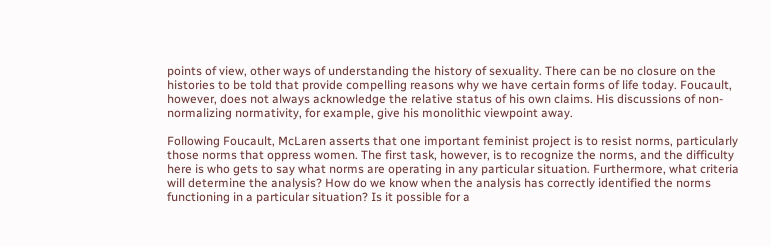points of view, other ways of understanding the history of sexuality. There can be no closure on the histories to be told that provide compelling reasons why we have certain forms of life today. Foucault, however, does not always acknowledge the relative status of his own claims. His discussions of non-normalizing normativity, for example, give his monolithic viewpoint away.

Following Foucault, McLaren asserts that one important feminist project is to resist norms, particularly those norms that oppress women. The first task, however, is to recognize the norms, and the difficulty here is who gets to say what norms are operating in any particular situation. Furthermore, what criteria will determine the analysis? How do we know when the analysis has correctly identified the norms functioning in a particular situation? Is it possible for a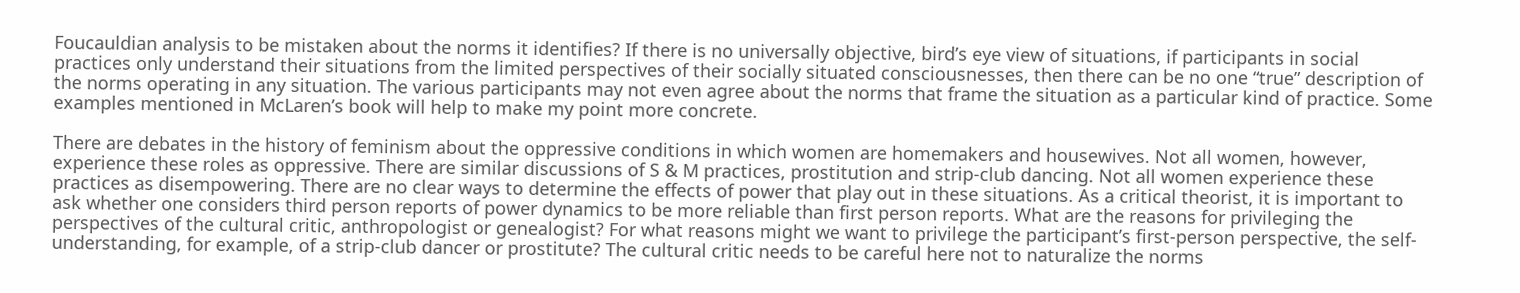Foucauldian analysis to be mistaken about the norms it identifies? If there is no universally objective, bird’s eye view of situations, if participants in social practices only understand their situations from the limited perspectives of their socially situated consciousnesses, then there can be no one “true” description of the norms operating in any situation. The various participants may not even agree about the norms that frame the situation as a particular kind of practice. Some examples mentioned in McLaren’s book will help to make my point more concrete.

There are debates in the history of feminism about the oppressive conditions in which women are homemakers and housewives. Not all women, however, experience these roles as oppressive. There are similar discussions of S & M practices, prostitution and strip-club dancing. Not all women experience these practices as disempowering. There are no clear ways to determine the effects of power that play out in these situations. As a critical theorist, it is important to ask whether one considers third person reports of power dynamics to be more reliable than first person reports. What are the reasons for privileging the perspectives of the cultural critic, anthropologist or genealogist? For what reasons might we want to privilege the participant’s first-person perspective, the self-understanding, for example, of a strip-club dancer or prostitute? The cultural critic needs to be careful here not to naturalize the norms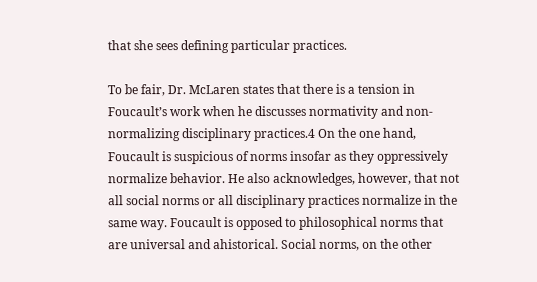that she sees defining particular practices.

To be fair, Dr. McLaren states that there is a tension in Foucault’s work when he discusses normativity and non-normalizing disciplinary practices.4 On the one hand, Foucault is suspicious of norms insofar as they oppressively normalize behavior. He also acknowledges, however, that not all social norms or all disciplinary practices normalize in the same way. Foucault is opposed to philosophical norms that are universal and ahistorical. Social norms, on the other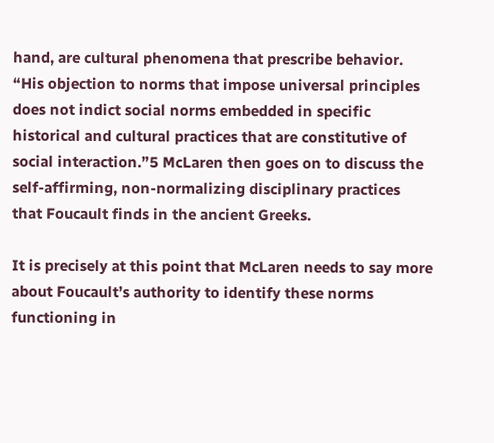hand, are cultural phenomena that prescribe behavior. “His objection to norms that impose universal principles does not indict social norms embedded in specific historical and cultural practices that are constitutive of social interaction.”5 McLaren then goes on to discuss the self-affirming, non-normalizing disciplinary practices that Foucault finds in the ancient Greeks.

It is precisely at this point that McLaren needs to say more about Foucault’s authority to identify these norms functioning in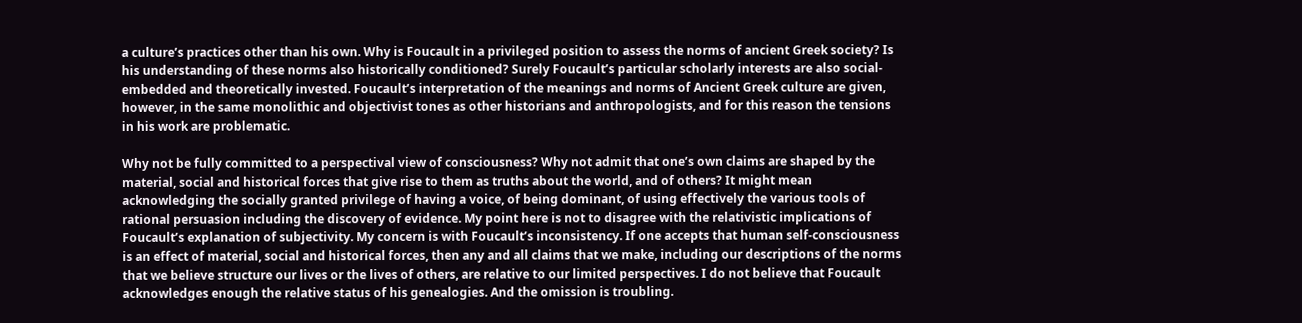a culture’s practices other than his own. Why is Foucault in a privileged position to assess the norms of ancient Greek society? Is his understanding of these norms also historically conditioned? Surely Foucault’s particular scholarly interests are also social- embedded and theoretically invested. Foucault’s interpretation of the meanings and norms of Ancient Greek culture are given, however, in the same monolithic and objectivist tones as other historians and anthropologists, and for this reason the tensions in his work are problematic.

Why not be fully committed to a perspectival view of consciousness? Why not admit that one’s own claims are shaped by the material, social and historical forces that give rise to them as truths about the world, and of others? It might mean acknowledging the socially granted privilege of having a voice, of being dominant, of using effectively the various tools of rational persuasion including the discovery of evidence. My point here is not to disagree with the relativistic implications of Foucault’s explanation of subjectivity. My concern is with Foucault’s inconsistency. If one accepts that human self-consciousness is an effect of material, social and historical forces, then any and all claims that we make, including our descriptions of the norms that we believe structure our lives or the lives of others, are relative to our limited perspectives. I do not believe that Foucault acknowledges enough the relative status of his genealogies. And the omission is troubling.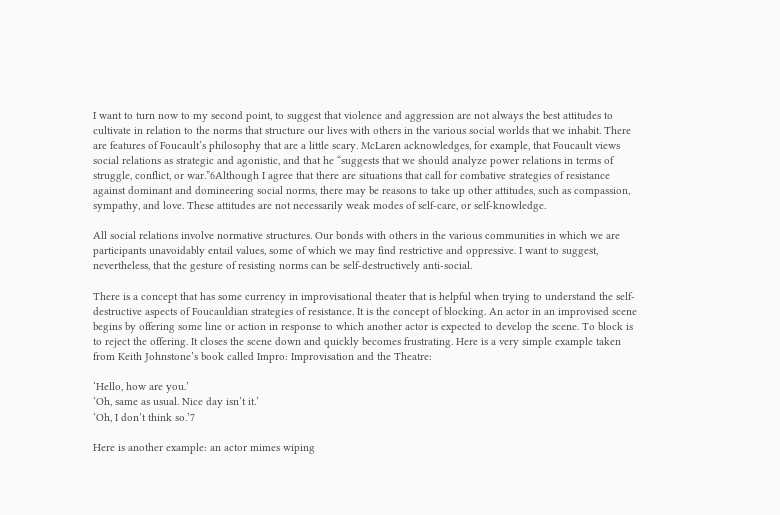I want to turn now to my second point, to suggest that violence and aggression are not always the best attitudes to cultivate in relation to the norms that structure our lives with others in the various social worlds that we inhabit. There are features of Foucault’s philosophy that are a little scary. McLaren acknowledges, for example, that Foucault views social relations as strategic and agonistic, and that he “suggests that we should analyze power relations in terms of struggle, conflict, or war.”6Although I agree that there are situations that call for combative strategies of resistance against dominant and domineering social norms, there may be reasons to take up other attitudes, such as compassion, sympathy, and love. These attitudes are not necessarily weak modes of self-care, or self-knowledge.

All social relations involve normative structures. Our bonds with others in the various communities in which we are participants unavoidably entail values, some of which we may find restrictive and oppressive. I want to suggest, nevertheless, that the gesture of resisting norms can be self-destructively anti-social.

There is a concept that has some currency in improvisational theater that is helpful when trying to understand the self-destructive aspects of Foucauldian strategies of resistance. It is the concept of blocking. An actor in an improvised scene begins by offering some line or action in response to which another actor is expected to develop the scene. To block is to reject the offering. It closes the scene down and quickly becomes frustrating. Here is a very simple example taken from Keith Johnstone’s book called Impro: Improvisation and the Theatre:

‘Hello, how are you.’
‘Oh, same as usual. Nice day isn’t it.’
‘Oh, I don’t think so.’7

Here is another example: an actor mimes wiping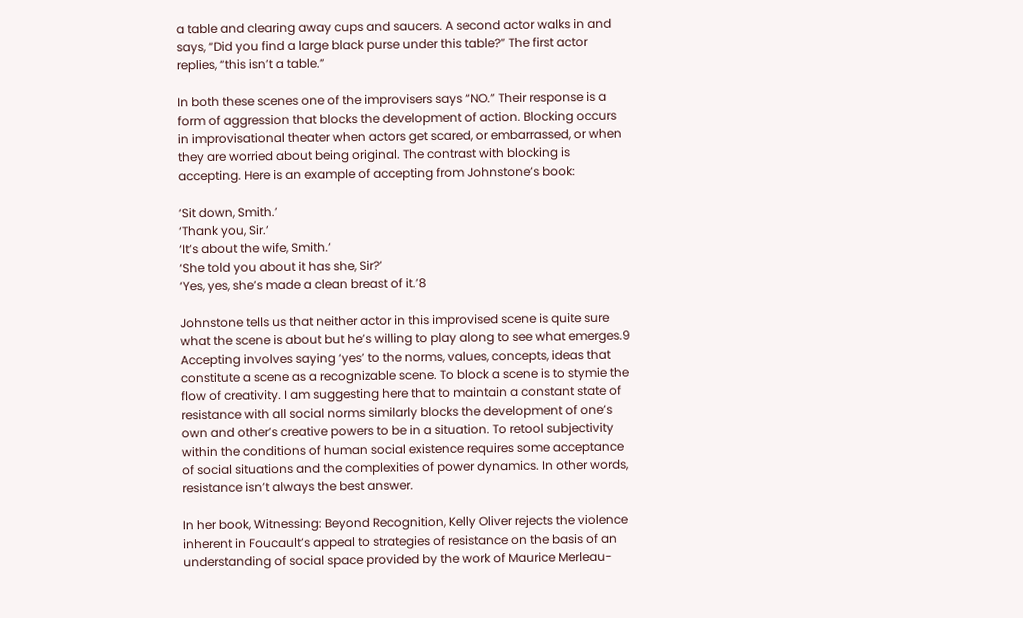a table and clearing away cups and saucers. A second actor walks in and says, “Did you find a large black purse under this table?” The first actor replies, “this isn’t a table.”

In both these scenes one of the improvisers says “NO.” Their response is a form of aggression that blocks the development of action. Blocking occurs in improvisational theater when actors get scared, or embarrassed, or when they are worried about being original. The contrast with blocking is accepting. Here is an example of accepting from Johnstone’s book:

‘Sit down, Smith.’
‘Thank you, Sir.’
‘It’s about the wife, Smith.’
‘She told you about it has she, Sir?’
‘Yes, yes, she’s made a clean breast of it.’8

Johnstone tells us that neither actor in this improvised scene is quite sure what the scene is about but he’s willing to play along to see what emerges.9 Accepting involves saying ‘yes’ to the norms, values, concepts, ideas that constitute a scene as a recognizable scene. To block a scene is to stymie the flow of creativity. I am suggesting here that to maintain a constant state of resistance with all social norms similarly blocks the development of one’s own and other’s creative powers to be in a situation. To retool subjectivity within the conditions of human social existence requires some acceptance of social situations and the complexities of power dynamics. In other words, resistance isn’t always the best answer.

In her book, Witnessing: Beyond Recognition, Kelly Oliver rejects the violence inherent in Foucault’s appeal to strategies of resistance on the basis of an understanding of social space provided by the work of Maurice Merleau-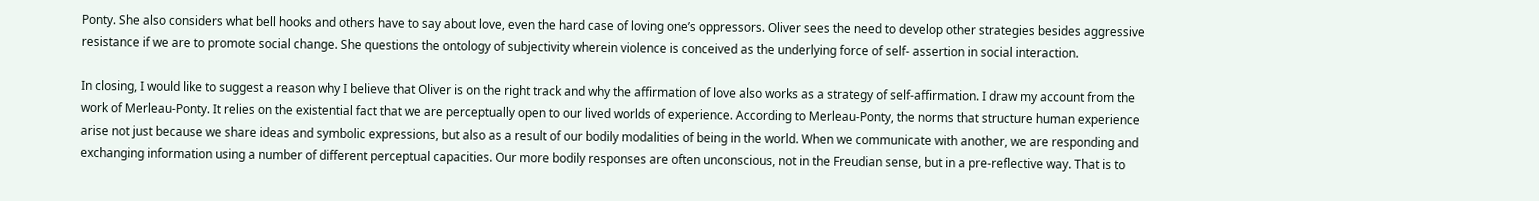Ponty. She also considers what bell hooks and others have to say about love, even the hard case of loving one’s oppressors. Oliver sees the need to develop other strategies besides aggressive resistance if we are to promote social change. She questions the ontology of subjectivity wherein violence is conceived as the underlying force of self- assertion in social interaction.

In closing, I would like to suggest a reason why I believe that Oliver is on the right track and why the affirmation of love also works as a strategy of self-affirmation. I draw my account from the work of Merleau-Ponty. It relies on the existential fact that we are perceptually open to our lived worlds of experience. According to Merleau-Ponty, the norms that structure human experience arise not just because we share ideas and symbolic expressions, but also as a result of our bodily modalities of being in the world. When we communicate with another, we are responding and exchanging information using a number of different perceptual capacities. Our more bodily responses are often unconscious, not in the Freudian sense, but in a pre-reflective way. That is to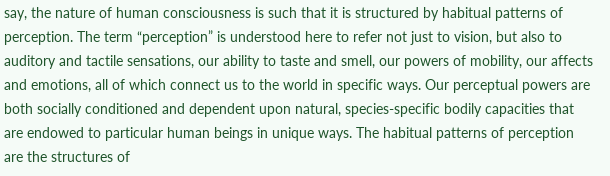say, the nature of human consciousness is such that it is structured by habitual patterns of perception. The term “perception” is understood here to refer not just to vision, but also to auditory and tactile sensations, our ability to taste and smell, our powers of mobility, our affects and emotions, all of which connect us to the world in specific ways. Our perceptual powers are both socially conditioned and dependent upon natural, species-specific bodily capacities that are endowed to particular human beings in unique ways. The habitual patterns of perception are the structures of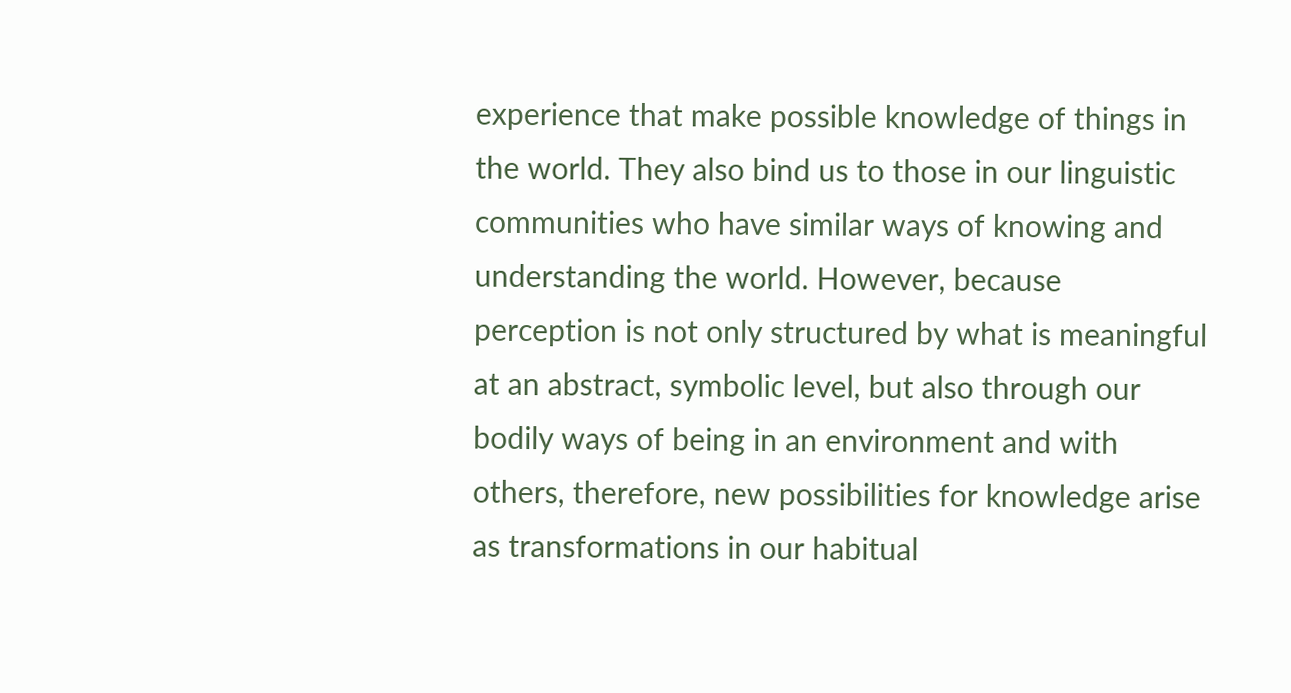experience that make possible knowledge of things in the world. They also bind us to those in our linguistic communities who have similar ways of knowing and understanding the world. However, because perception is not only structured by what is meaningful at an abstract, symbolic level, but also through our bodily ways of being in an environment and with others, therefore, new possibilities for knowledge arise as transformations in our habitual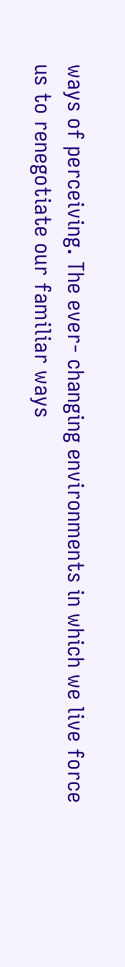ways of perceiving. The ever- changing environments in which we live force us to renegotiate our familiar ways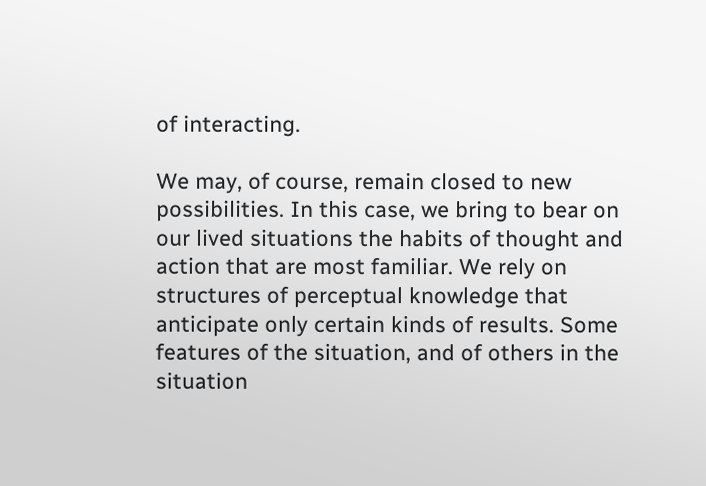of interacting.

We may, of course, remain closed to new possibilities. In this case, we bring to bear on our lived situations the habits of thought and action that are most familiar. We rely on structures of perceptual knowledge that anticipate only certain kinds of results. Some features of the situation, and of others in the situation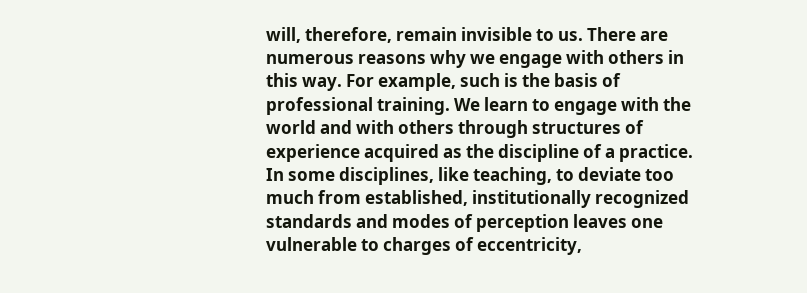will, therefore, remain invisible to us. There are numerous reasons why we engage with others in this way. For example, such is the basis of professional training. We learn to engage with the world and with others through structures of experience acquired as the discipline of a practice. In some disciplines, like teaching, to deviate too much from established, institutionally recognized standards and modes of perception leaves one vulnerable to charges of eccentricity,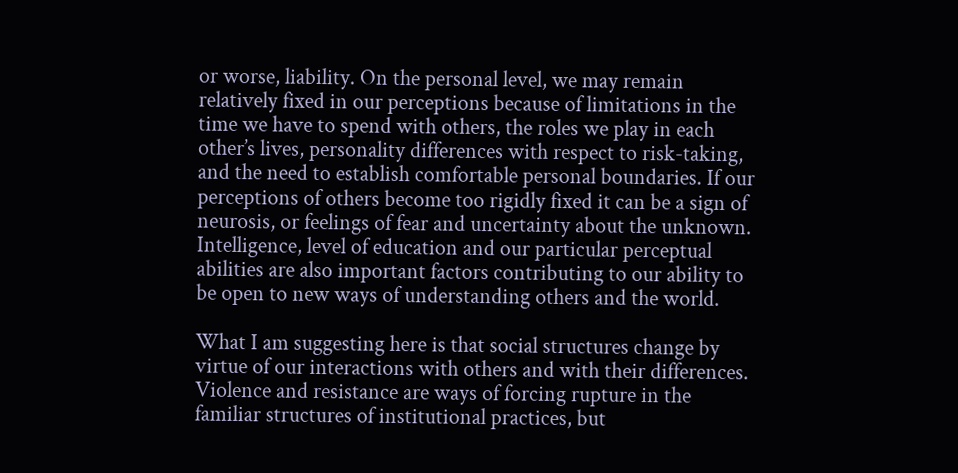or worse, liability. On the personal level, we may remain relatively fixed in our perceptions because of limitations in the time we have to spend with others, the roles we play in each other’s lives, personality differences with respect to risk-taking, and the need to establish comfortable personal boundaries. If our perceptions of others become too rigidly fixed it can be a sign of neurosis, or feelings of fear and uncertainty about the unknown. Intelligence, level of education and our particular perceptual abilities are also important factors contributing to our ability to be open to new ways of understanding others and the world.

What I am suggesting here is that social structures change by virtue of our interactions with others and with their differences. Violence and resistance are ways of forcing rupture in the familiar structures of institutional practices, but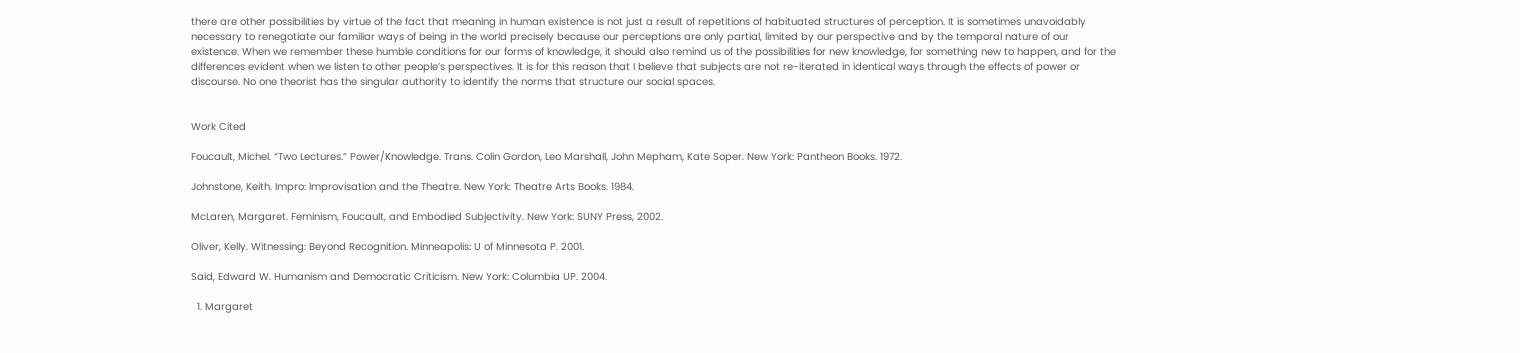there are other possibilities by virtue of the fact that meaning in human existence is not just a result of repetitions of habituated structures of perception. It is sometimes unavoidably necessary to renegotiate our familiar ways of being in the world precisely because our perceptions are only partial, limited by our perspective and by the temporal nature of our existence. When we remember these humble conditions for our forms of knowledge, it should also remind us of the possibilities for new knowledge, for something new to happen, and for the differences evident when we listen to other people’s perspectives. It is for this reason that I believe that subjects are not re-iterated in identical ways through the effects of power or discourse. No one theorist has the singular authority to identify the norms that structure our social spaces.


Work Cited

Foucault, Michel. “Two Lectures.” Power/Knowledge. Trans. Colin Gordon, Leo Marshall, John Mepham, Kate Soper. New York: Pantheon Books. 1972.

Johnstone, Keith. Impro: Improvisation and the Theatre. New York: Theatre Arts Books. 1984.

McLaren, Margaret. Feminism, Foucault, and Embodied Subjectivity. New York: SUNY Press, 2002.

Oliver, Kelly. Witnessing: Beyond Recognition. Minneapolis: U of Minnesota P. 2001.

Said, Edward W. Humanism and Democratic Criticism. New York: Columbia UP. 2004.

  1. Margaret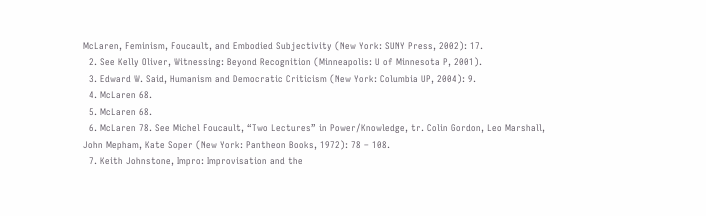McLaren, Feminism, Foucault, and Embodied Subjectivity (New York: SUNY Press, 2002): 17.
  2. See Kelly Oliver, Witnessing: Beyond Recognition (Minneapolis: U of Minnesota P, 2001).
  3. Edward W. Said, Humanism and Democratic Criticism (New York: Columbia UP, 2004): 9.
  4. McLaren 68.
  5. McLaren 68.
  6. McLaren 78. See Michel Foucault, “Two Lectures” in Power/Knowledge, tr. Colin Gordon, Leo Marshall, John Mepham, Kate Soper (New York: Pantheon Books, 1972): 78 – 108.
  7. Keith Johnstone, Impro: Improvisation and the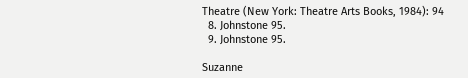Theatre (New York: Theatre Arts Books, 1984): 94
  8. Johnstone 95.
  9. Johnstone 95.

Suzanne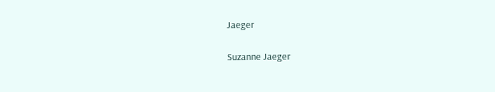Jaeger

Suzanne Jaeger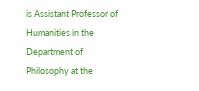is Assistant Professor of Humanities in the Department of Philosophy at the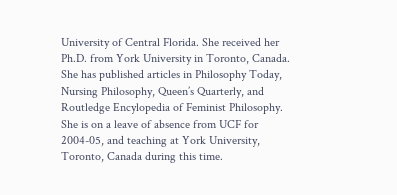University of Central Florida. She received her Ph.D. from York University in Toronto, Canada. She has published articles in Philosophy Today, Nursing Philosophy, Queen’s Quarterly, and Routledge Encylopedia of Feminist Philosophy. She is on a leave of absence from UCF for 2004-05, and teaching at York University, Toronto, Canada during this time.